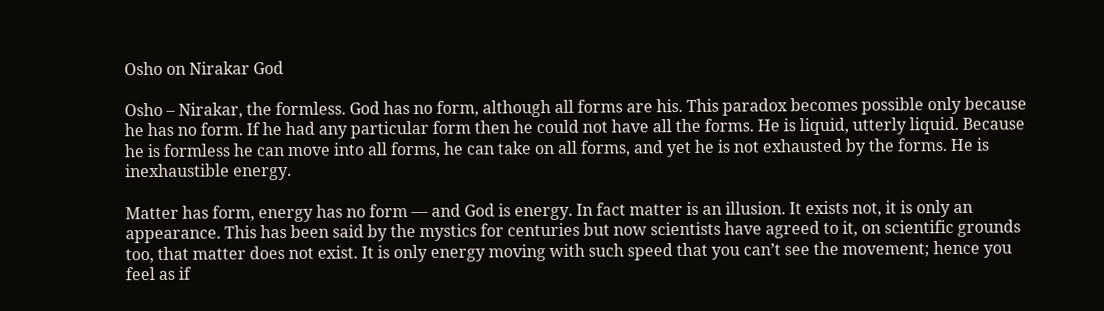Osho on Nirakar God

Osho – Nirakar, the formless. God has no form, although all forms are his. This paradox becomes possible only because he has no form. If he had any particular form then he could not have all the forms. He is liquid, utterly liquid. Because he is formless he can move into all forms, he can take on all forms, and yet he is not exhausted by the forms. He is inexhaustible energy.

Matter has form, energy has no form — and God is energy. In fact matter is an illusion. It exists not, it is only an appearance. This has been said by the mystics for centuries but now scientists have agreed to it, on scientific grounds too, that matter does not exist. It is only energy moving with such speed that you can’t see the movement; hence you feel as if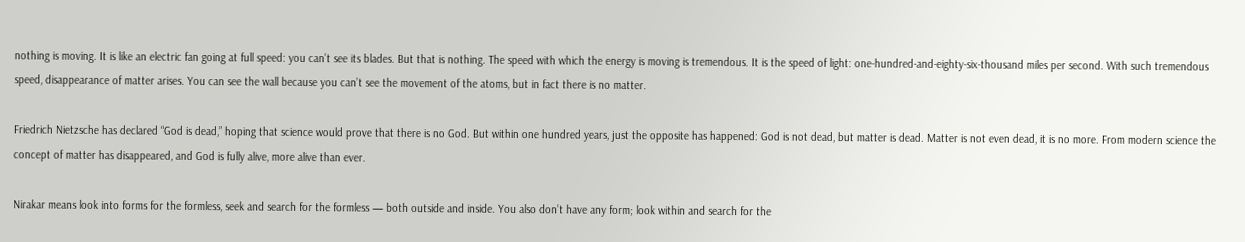nothing is moving. It is like an electric fan going at full speed: you can’t see its blades. But that is nothing. The speed with which the energy is moving is tremendous. It is the speed of light: one-hundred-and-eighty-six-thousand miles per second. With such tremendous speed, disappearance of matter arises. You can see the wall because you can’t see the movement of the atoms, but in fact there is no matter.

Friedrich Nietzsche has declared “God is dead,” hoping that science would prove that there is no God. But within one hundred years, just the opposite has happened: God is not dead, but matter is dead. Matter is not even dead, it is no more. From modern science the concept of matter has disappeared, and God is fully alive, more alive than ever.

Nirakar means look into forms for the formless, seek and search for the formless — both outside and inside. You also don’t have any form; look within and search for the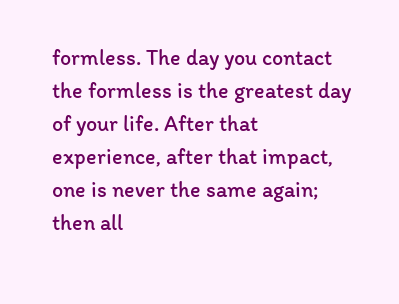formless. The day you contact the formless is the greatest day of your life. After that experience, after that impact, one is never the same again; then all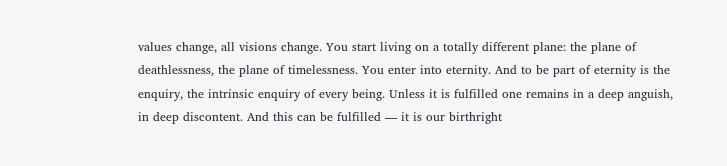values change, all visions change. You start living on a totally different plane: the plane of deathlessness, the plane of timelessness. You enter into eternity. And to be part of eternity is the enquiry, the intrinsic enquiry of every being. Unless it is fulfilled one remains in a deep anguish, in deep discontent. And this can be fulfilled — it is our birthright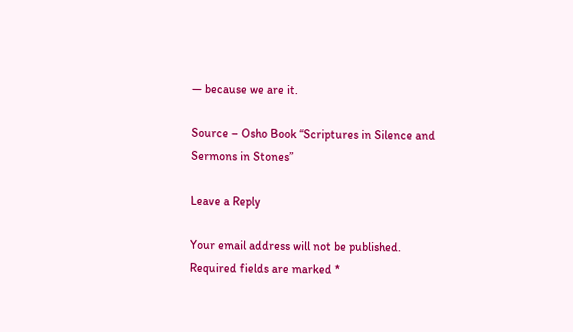— because we are it.

Source – Osho Book “Scriptures in Silence and Sermons in Stones”

Leave a Reply

Your email address will not be published. Required fields are marked *